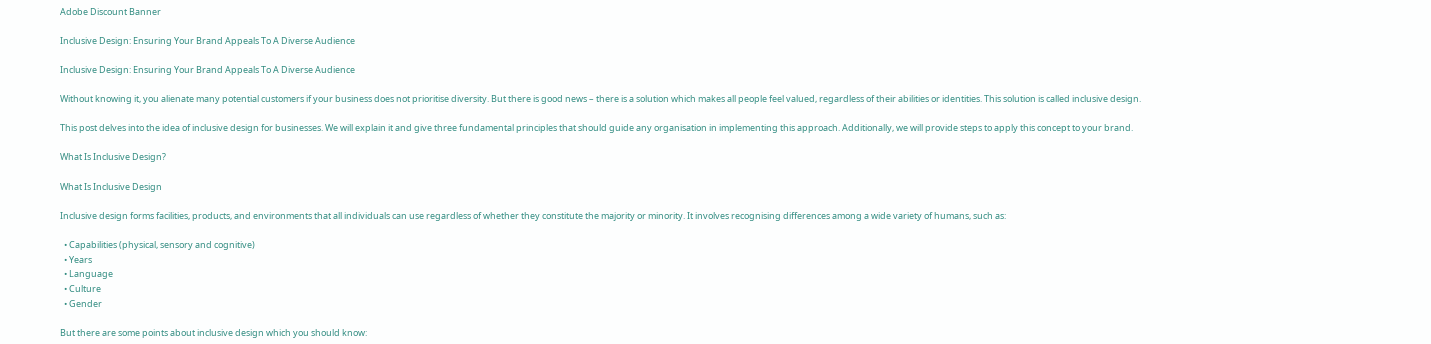Adobe Discount Banner

Inclusive Design: Ensuring Your Brand Appeals To A Diverse Audience

Inclusive Design: Ensuring Your Brand Appeals To A Diverse Audience

Without knowing it, you alienate many potential customers if your business does not prioritise diversity. But there is good news – there is a solution which makes all people feel valued, regardless of their abilities or identities. This solution is called inclusive design.

This post delves into the idea of inclusive design for businesses. We will explain it and give three fundamental principles that should guide any organisation in implementing this approach. Additionally, we will provide steps to apply this concept to your brand.

What Is Inclusive Design?

What Is Inclusive Design

Inclusive design forms facilities, products, and environments that all individuals can use regardless of whether they constitute the majority or minority. It involves recognising differences among a wide variety of humans, such as:

  • Capabilities (physical, sensory and cognitive)
  • Years
  • Language
  • Culture
  • Gender

But there are some points about inclusive design which you should know: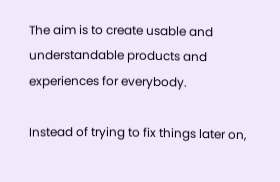The aim is to create usable and understandable products and experiences for everybody.

Instead of trying to fix things later on,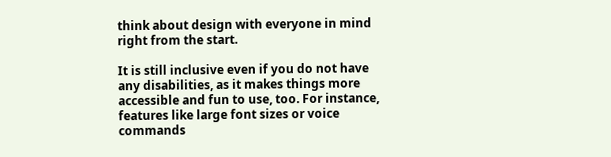think about design with everyone in mind right from the start.

It is still inclusive even if you do not have any disabilities, as it makes things more accessible and fun to use, too. For instance, features like large font sizes or voice commands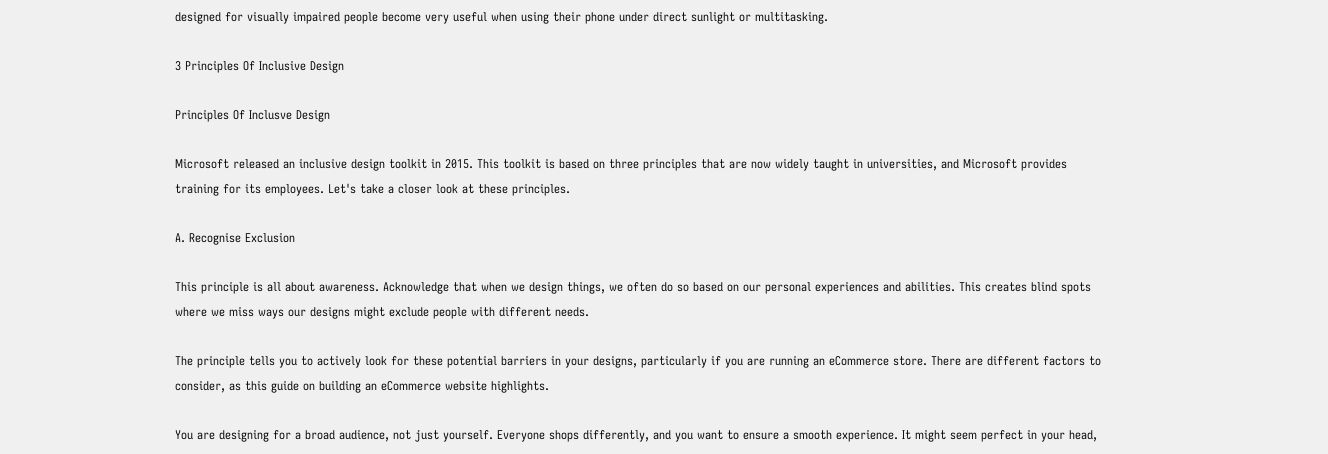designed for visually impaired people become very useful when using their phone under direct sunlight or multitasking.

3 Principles Of Inclusive Design

Principles Of Inclusve Design

Microsoft released an inclusive design toolkit in 2015. This toolkit is based on three principles that are now widely taught in universities, and Microsoft provides training for its employees. Let's take a closer look at these principles.

A. Recognise Exclusion

This principle is all about awareness. Acknowledge that when we design things, we often do so based on our personal experiences and abilities. This creates blind spots where we miss ways our designs might exclude people with different needs.

The principle tells you to actively look for these potential barriers in your designs, particularly if you are running an eCommerce store. There are different factors to consider, as this guide on building an eCommerce website highlights.

You are designing for a broad audience, not just yourself. Everyone shops differently, and you want to ensure a smooth experience. It might seem perfect in your head,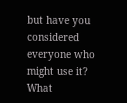but have you considered everyone who might use it? What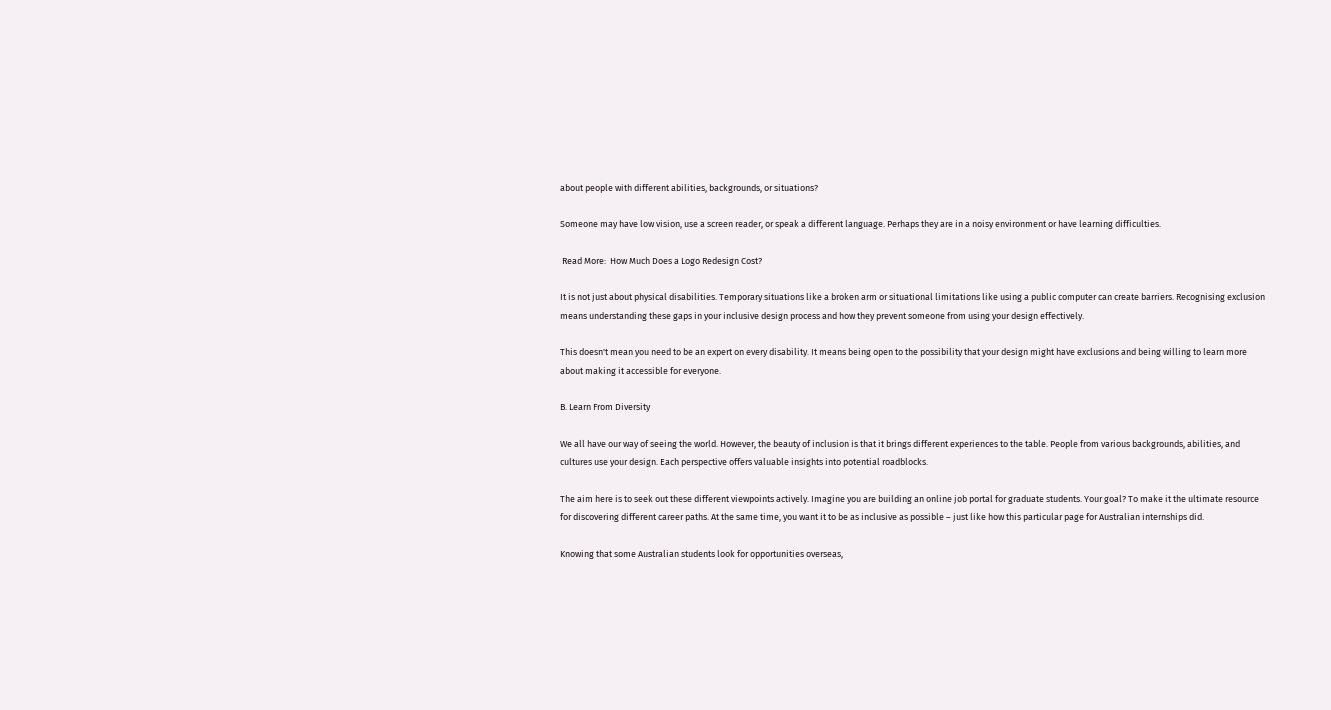about people with different abilities, backgrounds, or situations?

Someone may have low vision, use a screen reader, or speak a different language. Perhaps they are in a noisy environment or have learning difficulties.

 Read More:  How Much Does a Logo Redesign Cost?

It is not just about physical disabilities. Temporary situations like a broken arm or situational limitations like using a public computer can create barriers. Recognising exclusion means understanding these gaps in your inclusive design process and how they prevent someone from using your design effectively.

This doesn't mean you need to be an expert on every disability. It means being open to the possibility that your design might have exclusions and being willing to learn more about making it accessible for everyone.

B. Learn From Diversity

We all have our way of seeing the world. However, the beauty of inclusion is that it brings different experiences to the table. People from various backgrounds, abilities, and cultures use your design. Each perspective offers valuable insights into potential roadblocks.

The aim here is to seek out these different viewpoints actively. Imagine you are building an online job portal for graduate students. Your goal? To make it the ultimate resource for discovering different career paths. At the same time, you want it to be as inclusive as possible – just like how this particular page for Australian internships did.

Knowing that some Australian students look for opportunities overseas,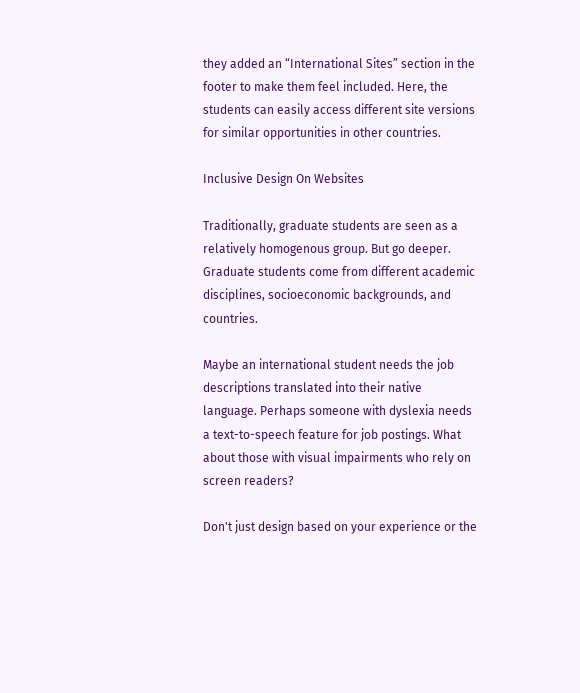they added an “International Sites” section in the footer to make them feel included. Here, the students can easily access different site versions for similar opportunities in other countries.

Inclusive Design On Websites

Traditionally, graduate students are seen as a relatively homogenous group. But go deeper. Graduate students come from different academic disciplines, socioeconomic backgrounds, and countries.

Maybe an international student needs the job descriptions translated into their native language. Perhaps someone with dyslexia needs a text-to-speech feature for job postings. What about those with visual impairments who rely on screen readers?

Don't just design based on your experience or the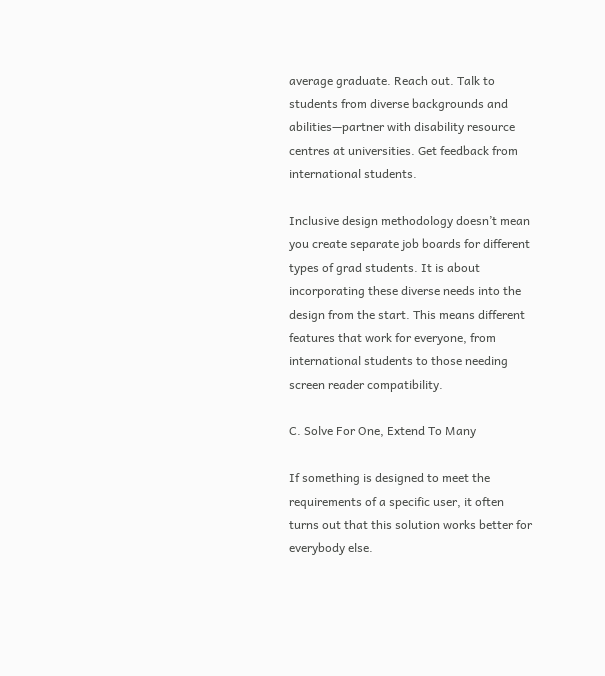average graduate. Reach out. Talk to students from diverse backgrounds and abilities—partner with disability resource centres at universities. Get feedback from international students.

Inclusive design methodology doesn’t mean you create separate job boards for different types of grad students. It is about incorporating these diverse needs into the design from the start. This means different features that work for everyone, from international students to those needing screen reader compatibility.

C. Solve For One, Extend To Many

If something is designed to meet the requirements of a specific user, it often turns out that this solution works better for everybody else.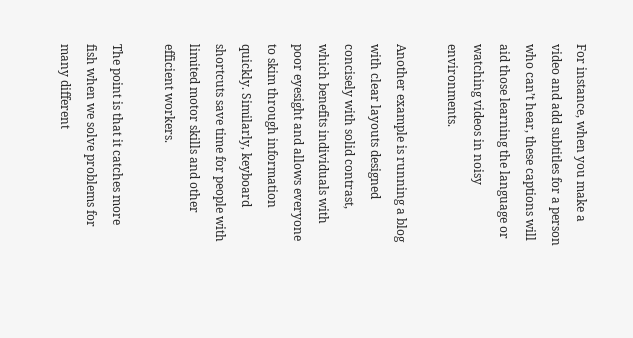For instance, when you make a video and add subtitles for a person who can’t hear, these captions will aid those learning the language or watching videos in noisy environments.

Another example is running a blog with clear layouts designed concisely with solid contrast, which benefits individuals with poor eyesight and allows everyone to skim through information quickly. Similarly, keyboard shortcuts save time for people with limited motor skills and other efficient workers.

The point is that it catches more fish when we solve problems for many different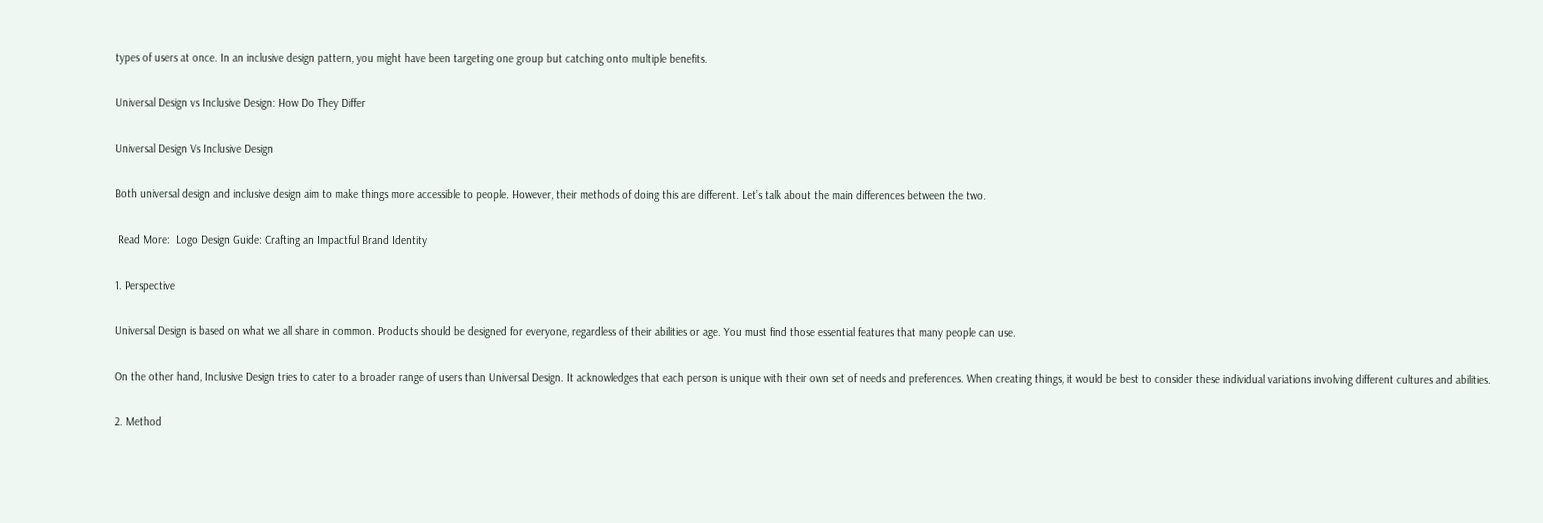types of users at once. In an inclusive design pattern, you might have been targeting one group but catching onto multiple benefits.

Universal Design vs Inclusive Design: How Do They Differ

Universal Design Vs Inclusive Design

Both universal design and inclusive design aim to make things more accessible to people. However, their methods of doing this are different. Let’s talk about the main differences between the two.

 Read More:  Logo Design Guide: Crafting an Impactful Brand Identity

1. Perspective

Universal Design is based on what we all share in common. Products should be designed for everyone, regardless of their abilities or age. You must find those essential features that many people can use.

On the other hand, Inclusive Design tries to cater to a broader range of users than Universal Design. It acknowledges that each person is unique with their own set of needs and preferences. When creating things, it would be best to consider these individual variations involving different cultures and abilities.

2. Method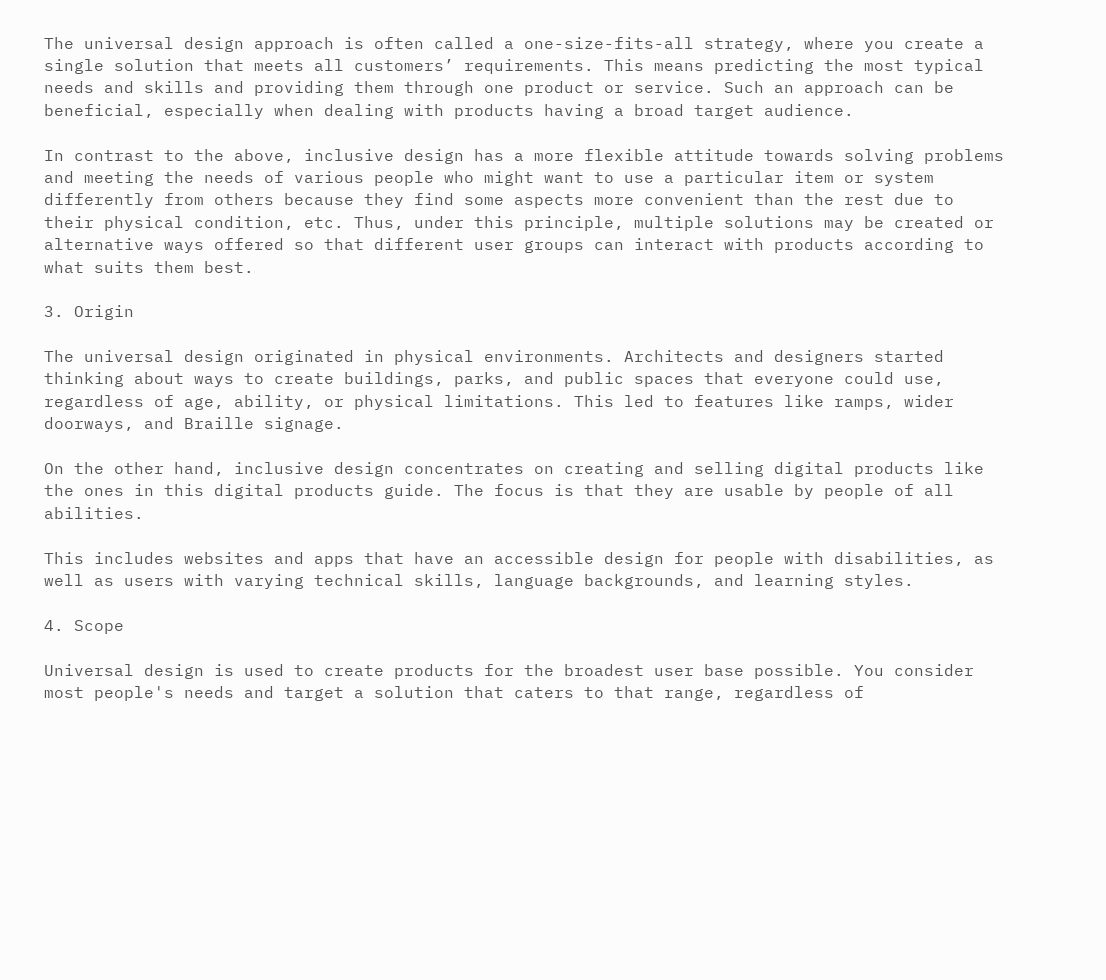The universal design approach is often called a one-size-fits-all strategy, where you create a single solution that meets all customers’ requirements. This means predicting the most typical needs and skills and providing them through one product or service. Such an approach can be beneficial, especially when dealing with products having a broad target audience.

In contrast to the above, inclusive design has a more flexible attitude towards solving problems and meeting the needs of various people who might want to use a particular item or system differently from others because they find some aspects more convenient than the rest due to their physical condition, etc. Thus, under this principle, multiple solutions may be created or alternative ways offered so that different user groups can interact with products according to what suits them best.

3. Origin

The universal design originated in physical environments. Architects and designers started thinking about ways to create buildings, parks, and public spaces that everyone could use, regardless of age, ability, or physical limitations. This led to features like ramps, wider doorways, and Braille signage.

On the other hand, inclusive design concentrates on creating and selling digital products like the ones in this digital products guide. The focus is that they are usable by people of all abilities.

This includes websites and apps that have an accessible design for people with disabilities, as well as users with varying technical skills, language backgrounds, and learning styles.

4. Scope

Universal design is used to create products for the broadest user base possible. You consider most people's needs and target a solution that caters to that range, regardless of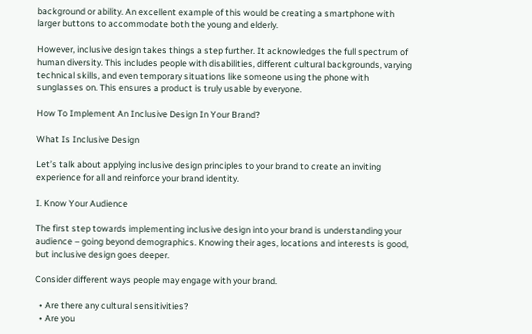background or ability. An excellent example of this would be creating a smartphone with larger buttons to accommodate both the young and elderly.

However, inclusive design takes things a step further. It acknowledges the full spectrum of human diversity. This includes people with disabilities, different cultural backgrounds, varying technical skills, and even temporary situations like someone using the phone with sunglasses on. This ensures a product is truly usable by everyone.

How To Implement An Inclusive Design In Your Brand?

What Is Inclusive Design

Let’s talk about applying inclusive design principles to your brand to create an inviting experience for all and reinforce your brand identity.

I. Know Your Audience

The first step towards implementing inclusive design into your brand is understanding your audience – going beyond demographics. Knowing their ages, locations and interests is good, but inclusive design goes deeper.

Consider different ways people may engage with your brand.

  • Are there any cultural sensitivities?
  • Are you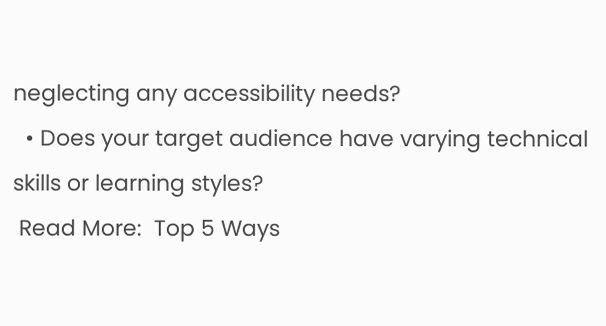neglecting any accessibility needs?
  • Does your target audience have varying technical skills or learning styles?
 Read More:  Top 5 Ways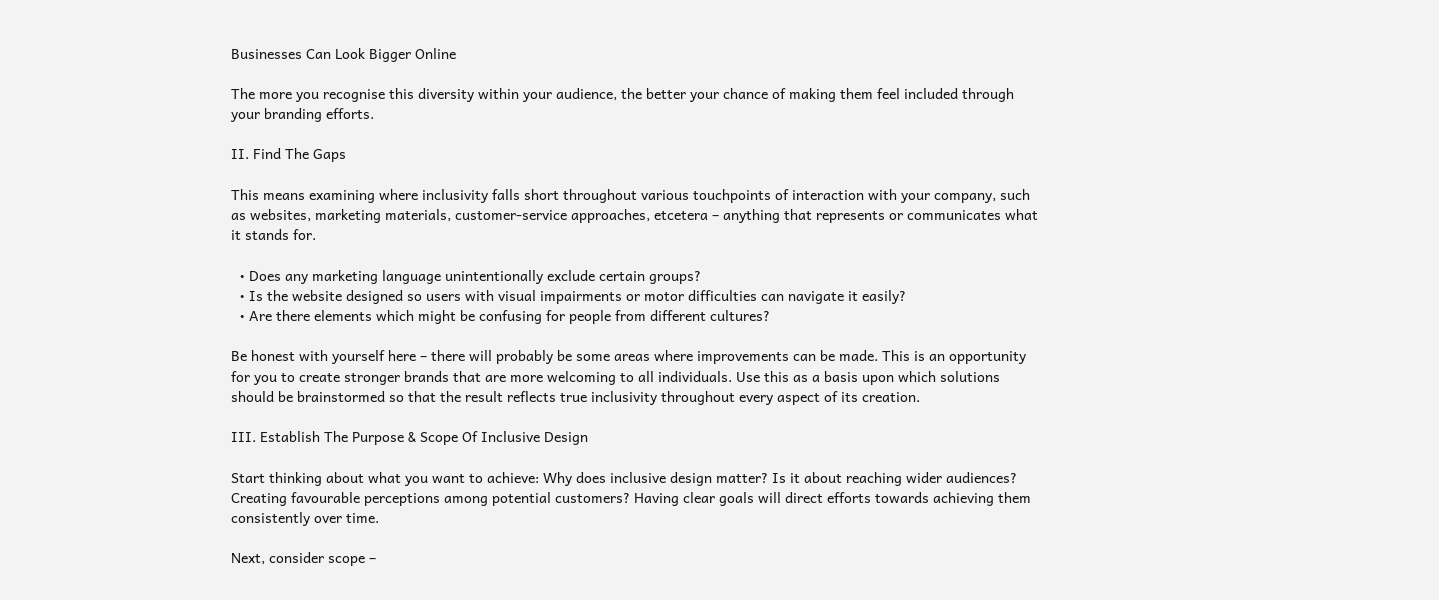Businesses Can Look Bigger Online

The more you recognise this diversity within your audience, the better your chance of making them feel included through your branding efforts.

II. Find The Gaps

This means examining where inclusivity falls short throughout various touchpoints of interaction with your company, such as websites, marketing materials, customer-service approaches, etcetera – anything that represents or communicates what it stands for.

  • Does any marketing language unintentionally exclude certain groups?
  • Is the website designed so users with visual impairments or motor difficulties can navigate it easily?
  • Are there elements which might be confusing for people from different cultures?

Be honest with yourself here – there will probably be some areas where improvements can be made. This is an opportunity for you to create stronger brands that are more welcoming to all individuals. Use this as a basis upon which solutions should be brainstormed so that the result reflects true inclusivity throughout every aspect of its creation.

III. Establish The Purpose & Scope Of Inclusive Design

Start thinking about what you want to achieve: Why does inclusive design matter? Is it about reaching wider audiences? Creating favourable perceptions among potential customers? Having clear goals will direct efforts towards achieving them consistently over time.

Next, consider scope –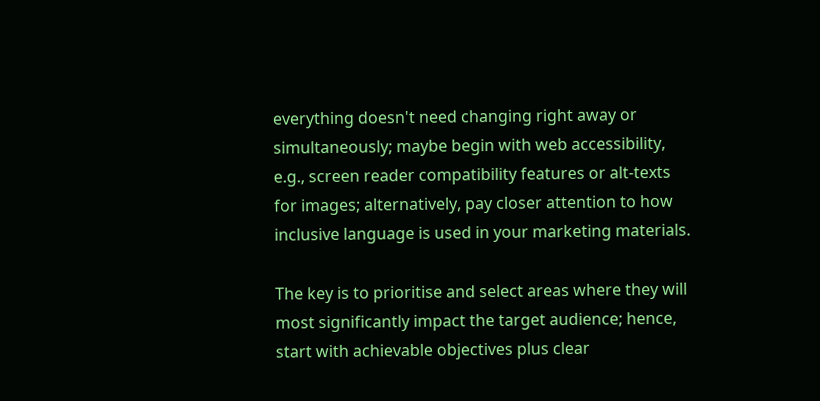everything doesn't need changing right away or simultaneously; maybe begin with web accessibility, e.g., screen reader compatibility features or alt-texts for images; alternatively, pay closer attention to how inclusive language is used in your marketing materials.

The key is to prioritise and select areas where they will most significantly impact the target audience; hence, start with achievable objectives plus clear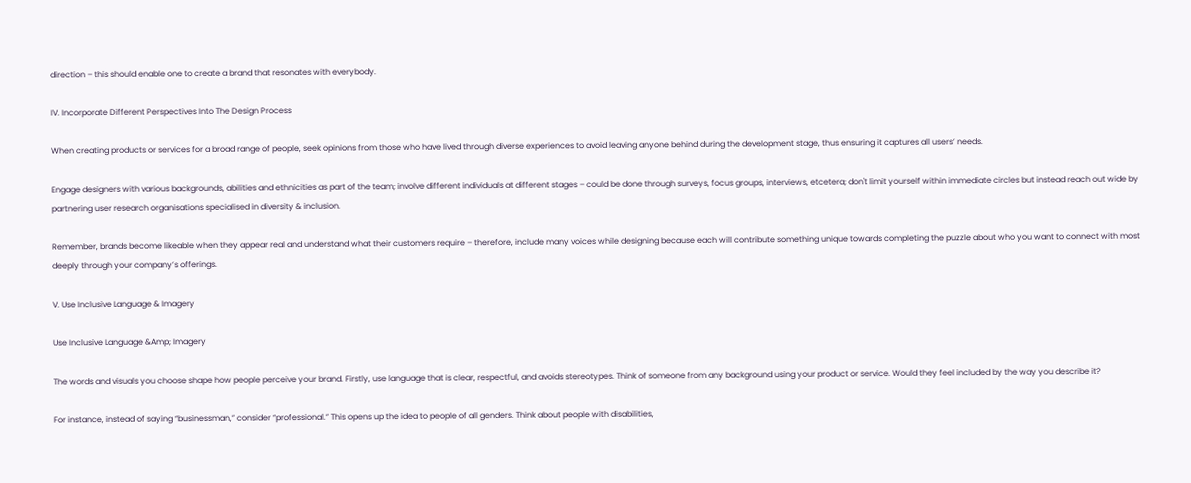direction – this should enable one to create a brand that resonates with everybody.

IV. Incorporate Different Perspectives Into The Design Process

When creating products or services for a broad range of people, seek opinions from those who have lived through diverse experiences to avoid leaving anyone behind during the development stage, thus ensuring it captures all users’ needs.

Engage designers with various backgrounds, abilities and ethnicities as part of the team; involve different individuals at different stages – could be done through surveys, focus groups, interviews, etcetera; don't limit yourself within immediate circles but instead reach out wide by partnering user research organisations specialised in diversity & inclusion.

Remember, brands become likeable when they appear real and understand what their customers require – therefore, include many voices while designing because each will contribute something unique towards completing the puzzle about who you want to connect with most deeply through your company’s offerings.

V. Use Inclusive Language & Imagery

Use Inclusive Language &Amp; Imagery

The words and visuals you choose shape how people perceive your brand. Firstly, use language that is clear, respectful, and avoids stereotypes. Think of someone from any background using your product or service. Would they feel included by the way you describe it?

For instance, instead of saying “businessman,” consider “professional.” This opens up the idea to people of all genders. Think about people with disabilities,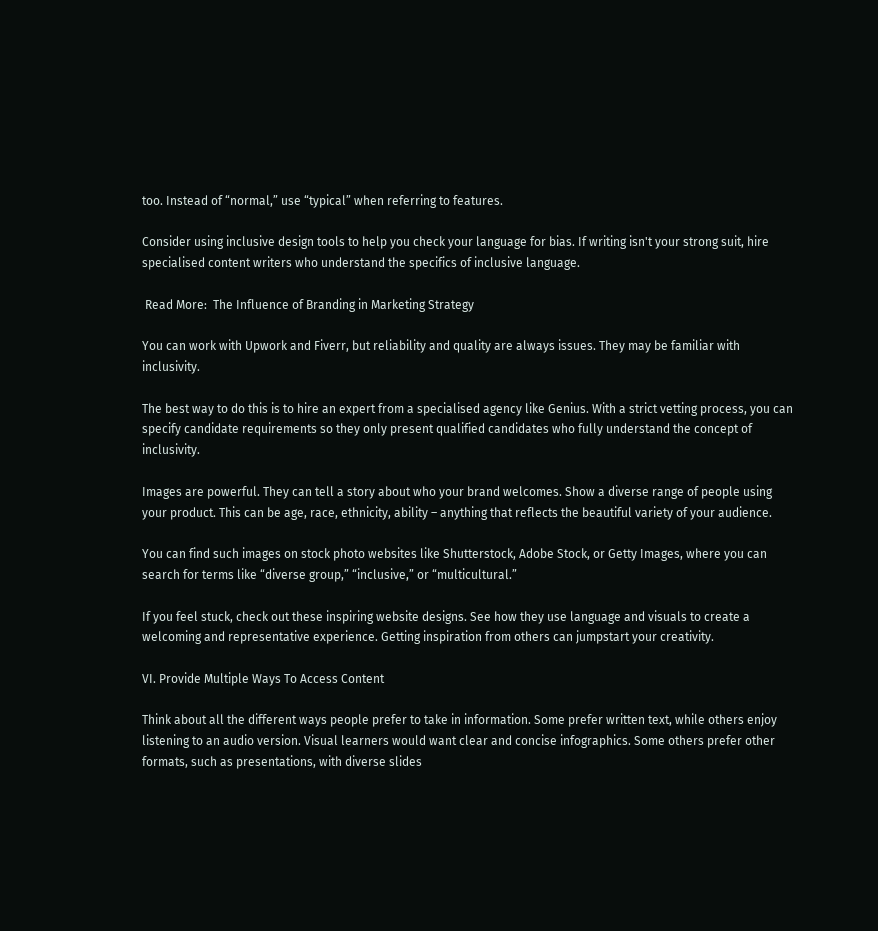too. Instead of “normal,” use “typical” when referring to features.

Consider using inclusive design tools to help you check your language for bias. If writing isn't your strong suit, hire specialised content writers who understand the specifics of inclusive language.

 Read More:  The Influence of Branding in Marketing Strategy

You can work with Upwork and Fiverr, but reliability and quality are always issues. They may be familiar with inclusivity.

The best way to do this is to hire an expert from a specialised agency like Genius. With a strict vetting process, you can specify candidate requirements so they only present qualified candidates who fully understand the concept of inclusivity.

Images are powerful. They can tell a story about who your brand welcomes. Show a diverse range of people using your product. This can be age, race, ethnicity, ability – anything that reflects the beautiful variety of your audience.

You can find such images on stock photo websites like Shutterstock, Adobe Stock, or Getty Images, where you can search for terms like “diverse group,” “inclusive,” or “multicultural.”

If you feel stuck, check out these inspiring website designs. See how they use language and visuals to create a welcoming and representative experience. Getting inspiration from others can jumpstart your creativity.

VI. Provide Multiple Ways To Access Content

Think about all the different ways people prefer to take in information. Some prefer written text, while others enjoy listening to an audio version. Visual learners would want clear and concise infographics. Some others prefer other formats, such as presentations, with diverse slides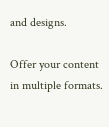and designs.

Offer your content in multiple formats.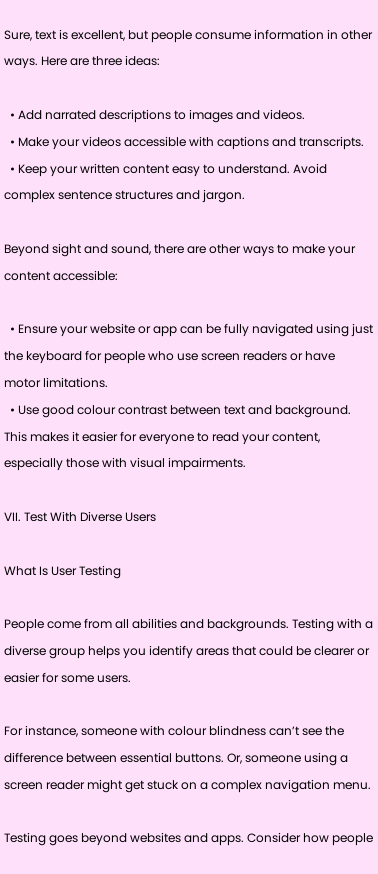Sure, text is excellent, but people consume information in other ways. Here are three ideas:

  • Add narrated descriptions to images and videos.
  • Make your videos accessible with captions and transcripts.
  • Keep your written content easy to understand. Avoid complex sentence structures and jargon.

Beyond sight and sound, there are other ways to make your content accessible:

  • Ensure your website or app can be fully navigated using just the keyboard for people who use screen readers or have motor limitations.
  • Use good colour contrast between text and background. This makes it easier for everyone to read your content, especially those with visual impairments.

VII. Test With Diverse Users

What Is User Testing

People come from all abilities and backgrounds. Testing with a diverse group helps you identify areas that could be clearer or easier for some users.

For instance, someone with colour blindness can’t see the difference between essential buttons. Or, someone using a screen reader might get stuck on a complex navigation menu.

Testing goes beyond websites and apps. Consider how people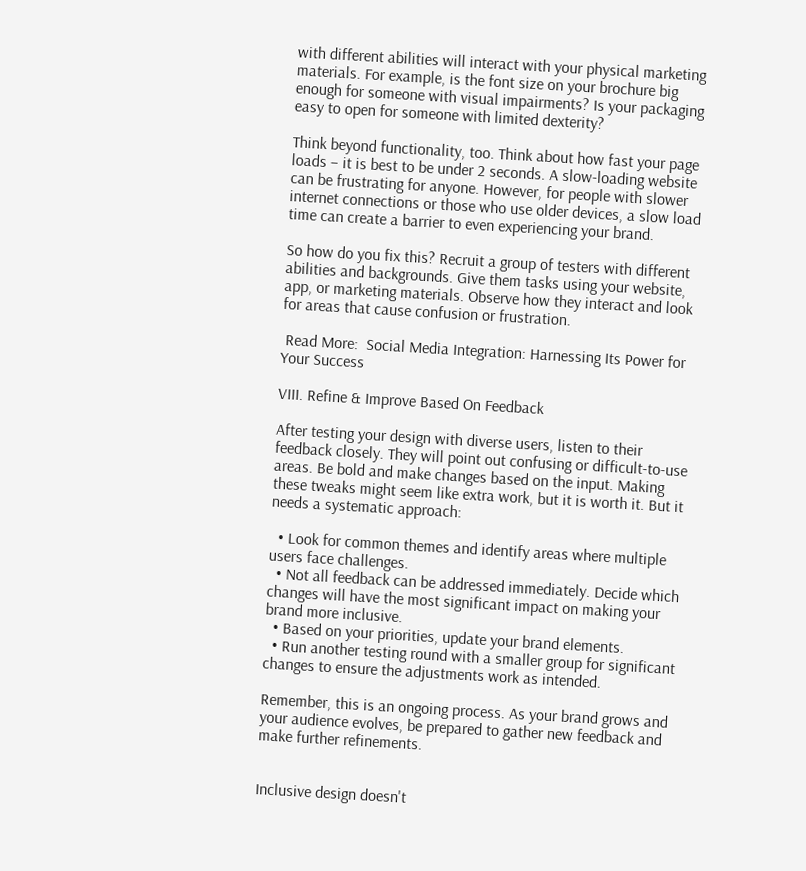with different abilities will interact with your physical marketing materials. For example, is the font size on your brochure big enough for someone with visual impairments? Is your packaging easy to open for someone with limited dexterity?

Think beyond functionality, too. Think about how fast your page loads – it is best to be under 2 seconds. A slow-loading website can be frustrating for anyone. However, for people with slower internet connections or those who use older devices, a slow load time can create a barrier to even experiencing your brand.

So how do you fix this? Recruit a group of testers with different abilities and backgrounds. Give them tasks using your website, app, or marketing materials. Observe how they interact and look for areas that cause confusion or frustration.

 Read More:  Social Media Integration: Harnessing Its Power for Your Success

VIII. Refine & Improve Based On Feedback

After testing your design with diverse users, listen to their feedback closely. They will point out confusing or difficult-to-use areas. Be bold and make changes based on the input. Making these tweaks might seem like extra work, but it is worth it. But it needs a systematic approach:

  • Look for common themes and identify areas where multiple users face challenges.
  • Not all feedback can be addressed immediately. Decide which changes will have the most significant impact on making your brand more inclusive.
  • Based on your priorities, update your brand elements.
  • Run another testing round with a smaller group for significant changes to ensure the adjustments work as intended.

Remember, this is an ongoing process. As your brand grows and your audience evolves, be prepared to gather new feedback and make further refinements.


Inclusive design doesn't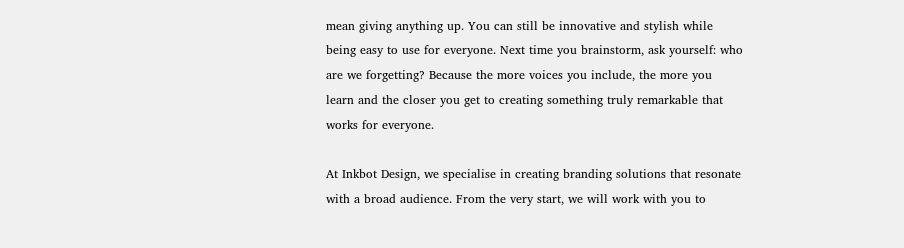mean giving anything up. You can still be innovative and stylish while being easy to use for everyone. Next time you brainstorm, ask yourself: who are we forgetting? Because the more voices you include, the more you learn and the closer you get to creating something truly remarkable that works for everyone.

At Inkbot Design, we specialise in creating branding solutions that resonate with a broad audience. From the very start, we will work with you to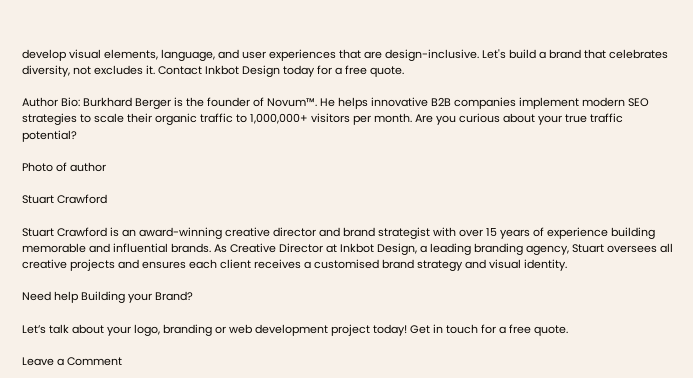develop visual elements, language, and user experiences that are design-inclusive. Let's build a brand that celebrates diversity, not excludes it. Contact Inkbot Design today for a free quote.

Author Bio: Burkhard Berger is the founder of Novum™. He helps innovative B2B companies implement modern SEO strategies to scale their organic traffic to 1,000,000+ visitors per month. Are you curious about your true traffic potential?

Photo of author

Stuart Crawford

Stuart Crawford is an award-winning creative director and brand strategist with over 15 years of experience building memorable and influential brands. As Creative Director at Inkbot Design, a leading branding agency, Stuart oversees all creative projects and ensures each client receives a customised brand strategy and visual identity.

Need help Building your Brand?

Let’s talk about your logo, branding or web development project today! Get in touch for a free quote.

Leave a Comment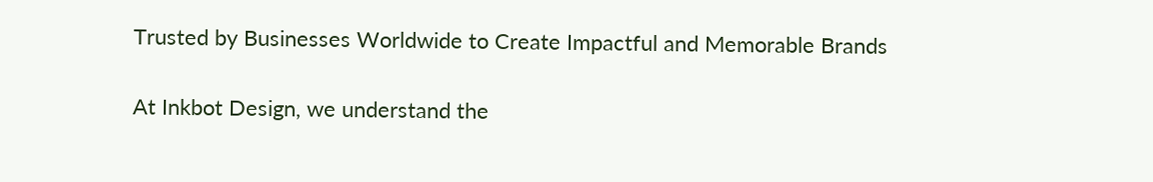Trusted by Businesses Worldwide to Create Impactful and Memorable Brands

At Inkbot Design, we understand the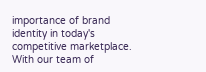importance of brand identity in today's competitive marketplace. With our team of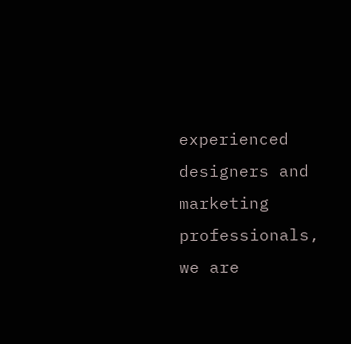experienced designers and marketing professionals, we are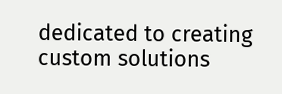dedicated to creating custom solutions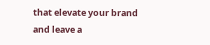that elevate your brand and leave a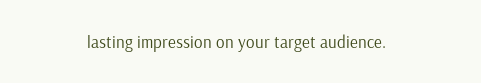lasting impression on your target audience.